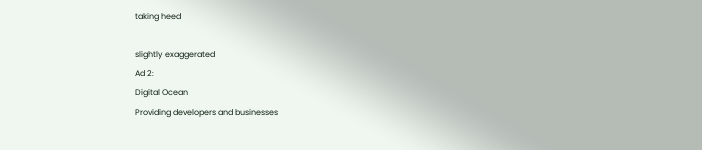taking heed

slightly exaggerated
Ad 2:
Digital Ocean
Providing developers and businesses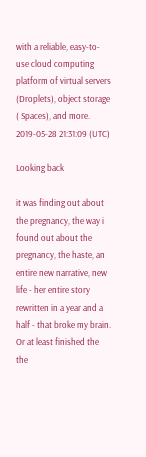with a reliable, easy-to-use cloud computing platform of virtual servers (Droplets), object storage ( Spaces), and more.
2019-05-28 21:31:09 (UTC)

Looking back

it was finding out about the pregnancy, the way i found out about the pregnancy, the haste, an entire new narrative, new life - her entire story rewritten in a year and a half - that broke my brain. Or at least finished the the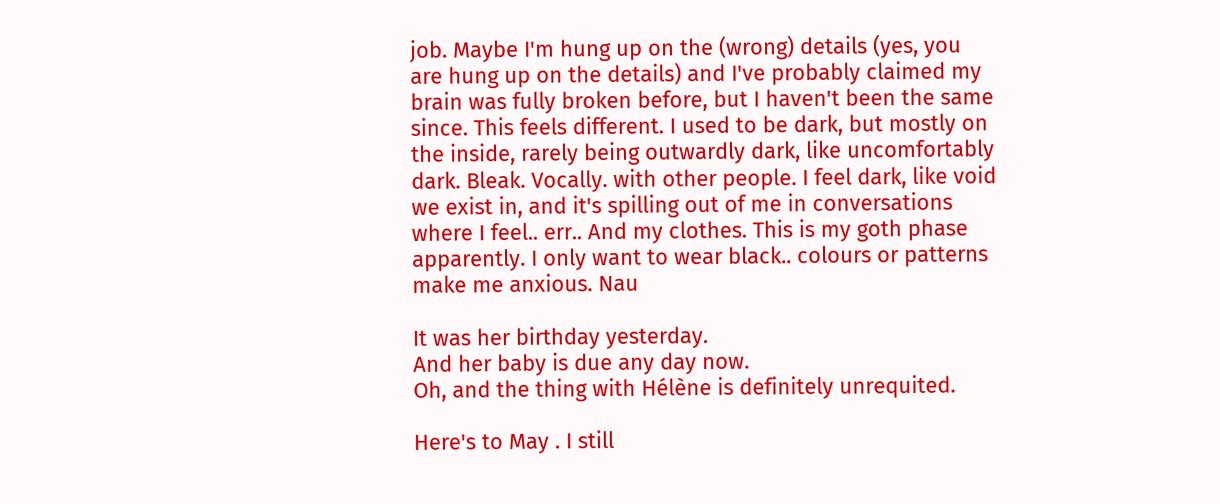job. Maybe I'm hung up on the (wrong) details (yes, you are hung up on the details) and I've probably claimed my brain was fully broken before, but I haven't been the same since. This feels different. I used to be dark, but mostly on the inside, rarely being outwardly dark, like uncomfortably dark. Bleak. Vocally. with other people. I feel dark, like void we exist in, and it's spilling out of me in conversations where I feel.. err.. And my clothes. This is my goth phase apparently. I only want to wear black.. colours or patterns make me anxious. Nau

It was her birthday yesterday.
And her baby is due any day now.
Oh, and the thing with Hélène is definitely unrequited.

Here's to May . I still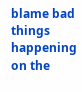blame bad things happening on the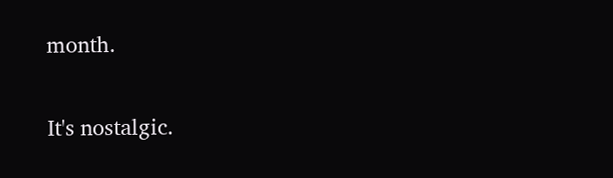month.

It's nostalgic.